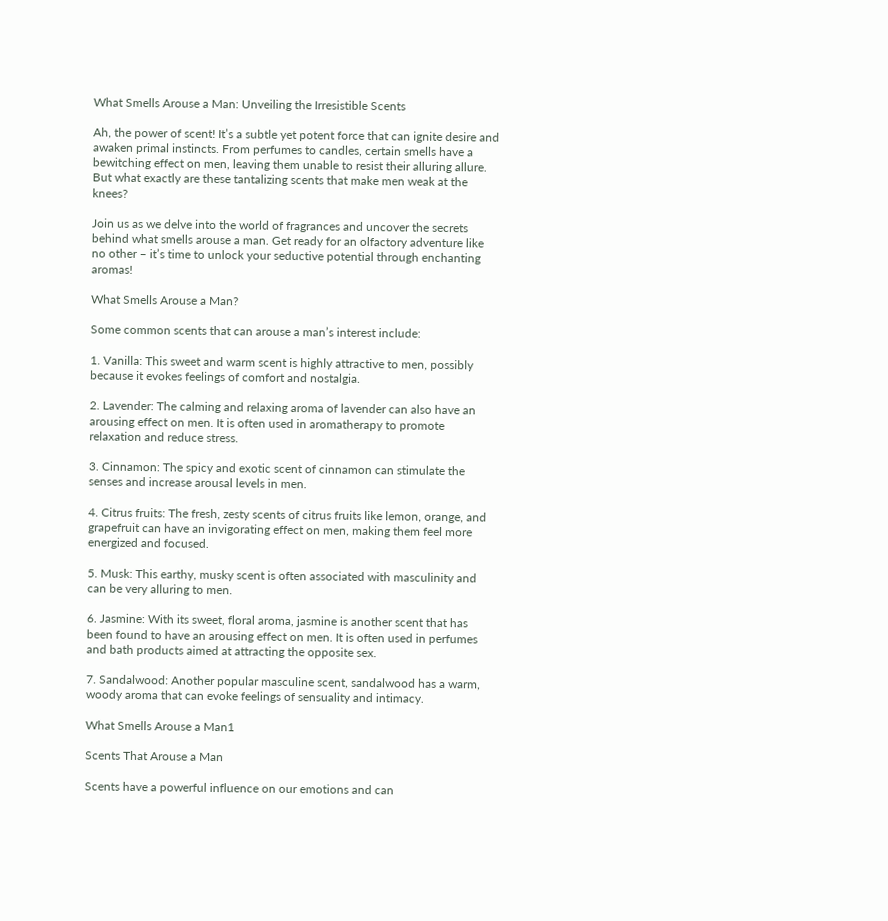What Smells Arouse a Man: Unveiling the Irresistible Scents

Ah, the power of scent! It’s a subtle yet potent force that can ignite desire and awaken primal instincts. From perfumes to candles, certain smells have a bewitching effect on men, leaving them unable to resist their alluring allure. But what exactly are these tantalizing scents that make men weak at the knees?

Join us as we delve into the world of fragrances and uncover the secrets behind what smells arouse a man. Get ready for an olfactory adventure like no other – it’s time to unlock your seductive potential through enchanting aromas!

What Smells Arouse a Man?

Some common scents that can arouse a man’s interest include:

1. Vanilla: This sweet and warm scent is highly attractive to men, possibly because it evokes feelings of comfort and nostalgia.

2. Lavender: The calming and relaxing aroma of lavender can also have an arousing effect on men. It is often used in aromatherapy to promote relaxation and reduce stress.

3. Cinnamon: The spicy and exotic scent of cinnamon can stimulate the senses and increase arousal levels in men.

4. Citrus fruits: The fresh, zesty scents of citrus fruits like lemon, orange, and grapefruit can have an invigorating effect on men, making them feel more energized and focused.

5. Musk: This earthy, musky scent is often associated with masculinity and can be very alluring to men.

6. Jasmine: With its sweet, floral aroma, jasmine is another scent that has been found to have an arousing effect on men. It is often used in perfumes and bath products aimed at attracting the opposite sex.

7. Sandalwood: Another popular masculine scent, sandalwood has a warm, woody aroma that can evoke feelings of sensuality and intimacy.

What Smells Arouse a Man1

Scents That Arouse a Man

Scents have a powerful influence on our emotions and can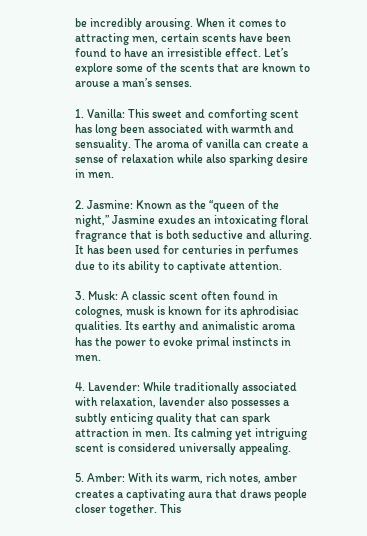be incredibly arousing. When it comes to attracting men, certain scents have been found to have an irresistible effect. Let’s explore some of the scents that are known to arouse a man’s senses.

1. Vanilla: This sweet and comforting scent has long been associated with warmth and sensuality. The aroma of vanilla can create a sense of relaxation while also sparking desire in men.

2. Jasmine: Known as the “queen of the night,” Jasmine exudes an intoxicating floral fragrance that is both seductive and alluring. It has been used for centuries in perfumes due to its ability to captivate attention.

3. Musk: A classic scent often found in colognes, musk is known for its aphrodisiac qualities. Its earthy and animalistic aroma has the power to evoke primal instincts in men.

4. Lavender: While traditionally associated with relaxation, lavender also possesses a subtly enticing quality that can spark attraction in men. Its calming yet intriguing scent is considered universally appealing.

5. Amber: With its warm, rich notes, amber creates a captivating aura that draws people closer together. This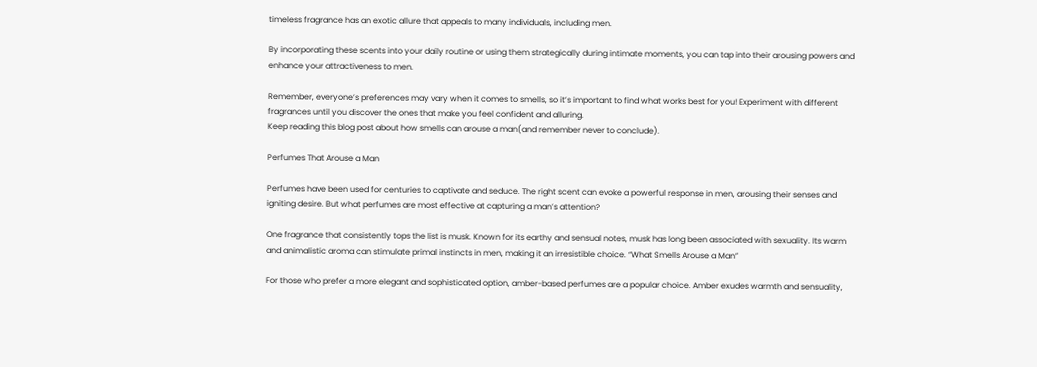timeless fragrance has an exotic allure that appeals to many individuals, including men.

By incorporating these scents into your daily routine or using them strategically during intimate moments, you can tap into their arousing powers and enhance your attractiveness to men.

Remember, everyone’s preferences may vary when it comes to smells, so it’s important to find what works best for you! Experiment with different fragrances until you discover the ones that make you feel confident and alluring.
Keep reading this blog post about how smells can arouse a man(and remember never to conclude).

Perfumes That Arouse a Man

Perfumes have been used for centuries to captivate and seduce. The right scent can evoke a powerful response in men, arousing their senses and igniting desire. But what perfumes are most effective at capturing a man’s attention?

One fragrance that consistently tops the list is musk. Known for its earthy and sensual notes, musk has long been associated with sexuality. Its warm and animalistic aroma can stimulate primal instincts in men, making it an irresistible choice. “What Smells Arouse a Man”

For those who prefer a more elegant and sophisticated option, amber-based perfumes are a popular choice. Amber exudes warmth and sensuality,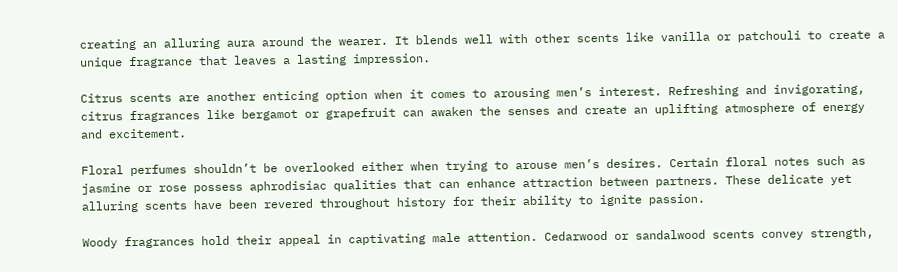creating an alluring aura around the wearer. It blends well with other scents like vanilla or patchouli to create a unique fragrance that leaves a lasting impression.

Citrus scents are another enticing option when it comes to arousing men’s interest. Refreshing and invigorating, citrus fragrances like bergamot or grapefruit can awaken the senses and create an uplifting atmosphere of energy and excitement.

Floral perfumes shouldn’t be overlooked either when trying to arouse men’s desires. Certain floral notes such as jasmine or rose possess aphrodisiac qualities that can enhance attraction between partners. These delicate yet alluring scents have been revered throughout history for their ability to ignite passion.

Woody fragrances hold their appeal in captivating male attention. Cedarwood or sandalwood scents convey strength,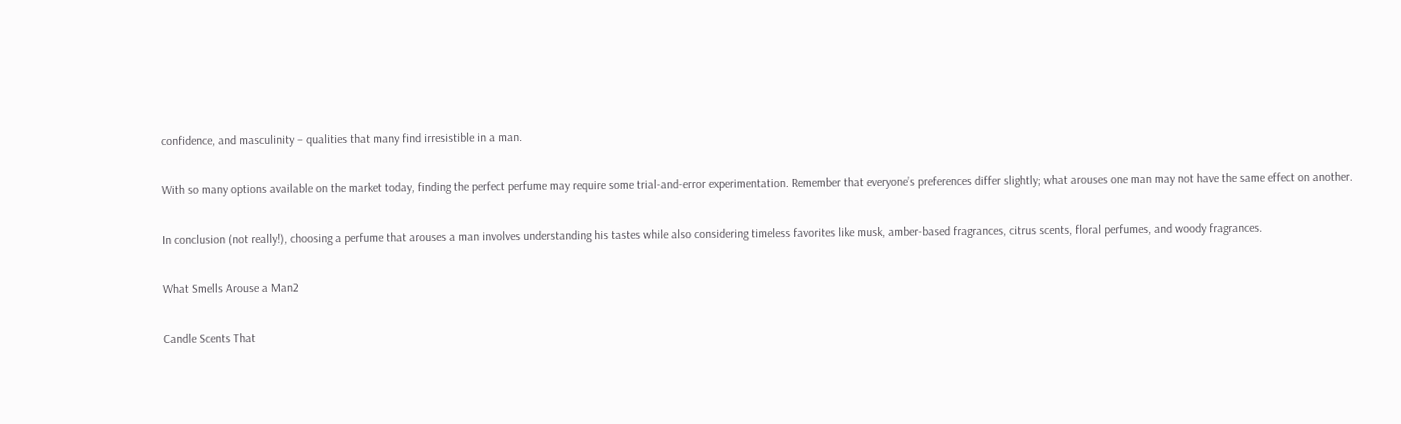confidence, and masculinity – qualities that many find irresistible in a man.

With so many options available on the market today, finding the perfect perfume may require some trial-and-error experimentation. Remember that everyone’s preferences differ slightly; what arouses one man may not have the same effect on another.

In conclusion (not really!), choosing a perfume that arouses a man involves understanding his tastes while also considering timeless favorites like musk, amber-based fragrances, citrus scents, floral perfumes, and woody fragrances.

What Smells Arouse a Man2

Candle Scents That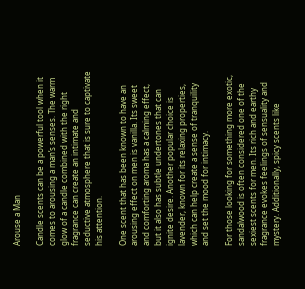Arouse a Man

Candle scents can be a powerful tool when it comes to arousing a man’s senses. The warm glow of a candle combined with the right fragrance can create an intimate and seductive atmosphere that is sure to captivate his attention.

One scent that has been known to have an arousing effect on men is vanilla. Its sweet and comforting aroma has a calming effect, but it also has subtle undertones that can ignite desire. Another popular choice is lavender, known for its relaxing properties, which can help create a sense of tranquility and set the mood for intimacy.

For those looking for something more exotic, sandalwood is often considered one of the sexiest scents for men. Its rich and earthy fragrance evokes feelings of sensuality and mystery. Additionally, spicy scents like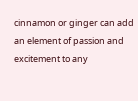cinnamon or ginger can add an element of passion and excitement to any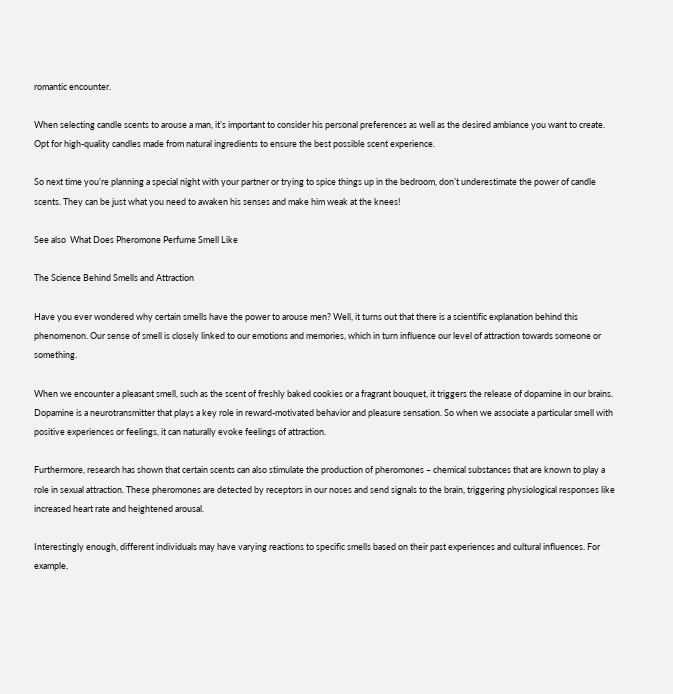romantic encounter.

When selecting candle scents to arouse a man, it’s important to consider his personal preferences as well as the desired ambiance you want to create. Opt for high-quality candles made from natural ingredients to ensure the best possible scent experience.

So next time you’re planning a special night with your partner or trying to spice things up in the bedroom, don’t underestimate the power of candle scents. They can be just what you need to awaken his senses and make him weak at the knees!

See also  What Does Pheromone Perfume Smell Like

The Science Behind Smells and Attraction

Have you ever wondered why certain smells have the power to arouse men? Well, it turns out that there is a scientific explanation behind this phenomenon. Our sense of smell is closely linked to our emotions and memories, which in turn influence our level of attraction towards someone or something.

When we encounter a pleasant smell, such as the scent of freshly baked cookies or a fragrant bouquet, it triggers the release of dopamine in our brains. Dopamine is a neurotransmitter that plays a key role in reward-motivated behavior and pleasure sensation. So when we associate a particular smell with positive experiences or feelings, it can naturally evoke feelings of attraction.

Furthermore, research has shown that certain scents can also stimulate the production of pheromones – chemical substances that are known to play a role in sexual attraction. These pheromones are detected by receptors in our noses and send signals to the brain, triggering physiological responses like increased heart rate and heightened arousal.

Interestingly enough, different individuals may have varying reactions to specific smells based on their past experiences and cultural influences. For example,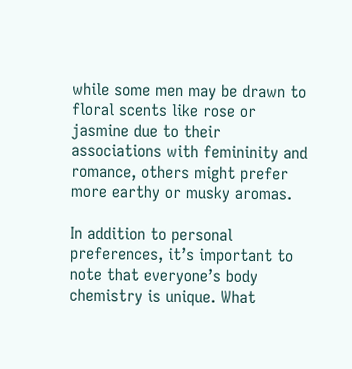while some men may be drawn to floral scents like rose or jasmine due to their associations with femininity and romance, others might prefer more earthy or musky aromas.

In addition to personal preferences, it’s important to note that everyone’s body chemistry is unique. What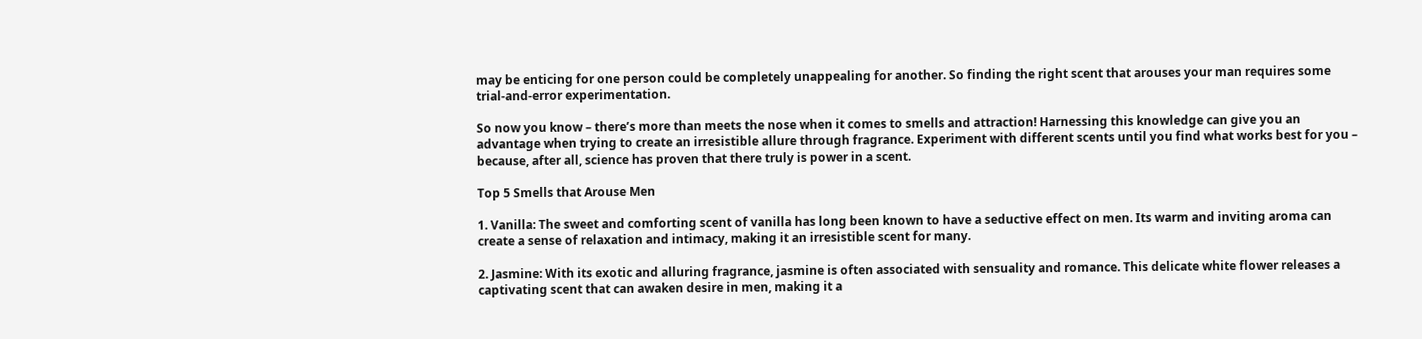may be enticing for one person could be completely unappealing for another. So finding the right scent that arouses your man requires some trial-and-error experimentation.

So now you know – there’s more than meets the nose when it comes to smells and attraction! Harnessing this knowledge can give you an advantage when trying to create an irresistible allure through fragrance. Experiment with different scents until you find what works best for you – because, after all, science has proven that there truly is power in a scent.

Top 5 Smells that Arouse Men

1. Vanilla: The sweet and comforting scent of vanilla has long been known to have a seductive effect on men. Its warm and inviting aroma can create a sense of relaxation and intimacy, making it an irresistible scent for many.

2. Jasmine: With its exotic and alluring fragrance, jasmine is often associated with sensuality and romance. This delicate white flower releases a captivating scent that can awaken desire in men, making it a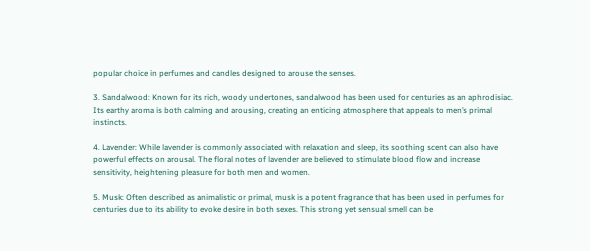popular choice in perfumes and candles designed to arouse the senses.

3. Sandalwood: Known for its rich, woody undertones, sandalwood has been used for centuries as an aphrodisiac. Its earthy aroma is both calming and arousing, creating an enticing atmosphere that appeals to men’s primal instincts.

4. Lavender: While lavender is commonly associated with relaxation and sleep, its soothing scent can also have powerful effects on arousal. The floral notes of lavender are believed to stimulate blood flow and increase sensitivity, heightening pleasure for both men and women.

5. Musk: Often described as animalistic or primal, musk is a potent fragrance that has been used in perfumes for centuries due to its ability to evoke desire in both sexes. This strong yet sensual smell can be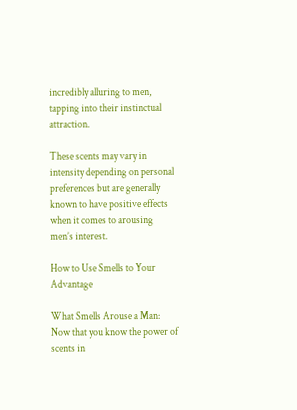incredibly alluring to men, tapping into their instinctual attraction.

These scents may vary in intensity depending on personal preferences but are generally known to have positive effects when it comes to arousing men’s interest.

How to Use Smells to Your Advantage

What Smells Arouse a Man: Now that you know the power of scents in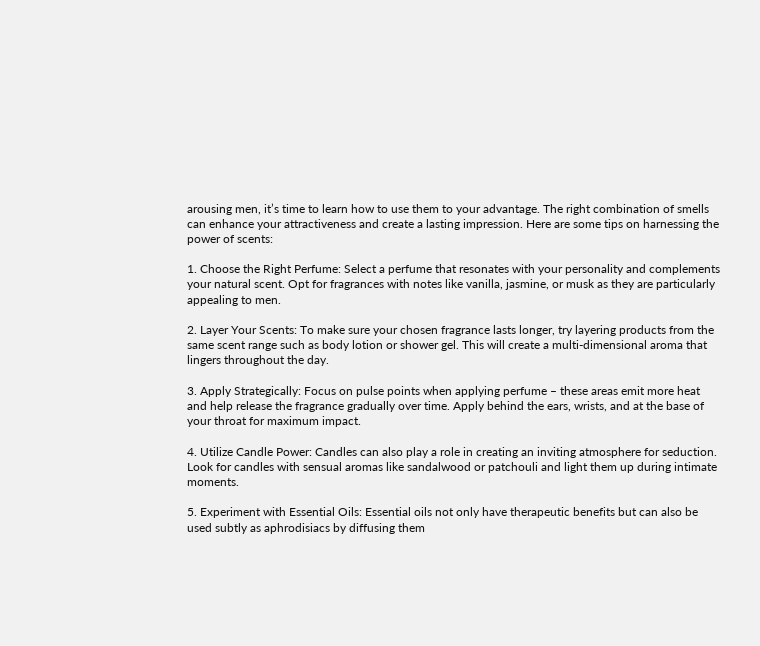arousing men, it’s time to learn how to use them to your advantage. The right combination of smells can enhance your attractiveness and create a lasting impression. Here are some tips on harnessing the power of scents:

1. Choose the Right Perfume: Select a perfume that resonates with your personality and complements your natural scent. Opt for fragrances with notes like vanilla, jasmine, or musk as they are particularly appealing to men.

2. Layer Your Scents: To make sure your chosen fragrance lasts longer, try layering products from the same scent range such as body lotion or shower gel. This will create a multi-dimensional aroma that lingers throughout the day.

3. Apply Strategically: Focus on pulse points when applying perfume – these areas emit more heat and help release the fragrance gradually over time. Apply behind the ears, wrists, and at the base of your throat for maximum impact.

4. Utilize Candle Power: Candles can also play a role in creating an inviting atmosphere for seduction. Look for candles with sensual aromas like sandalwood or patchouli and light them up during intimate moments.

5. Experiment with Essential Oils: Essential oils not only have therapeutic benefits but can also be used subtly as aphrodisiacs by diffusing them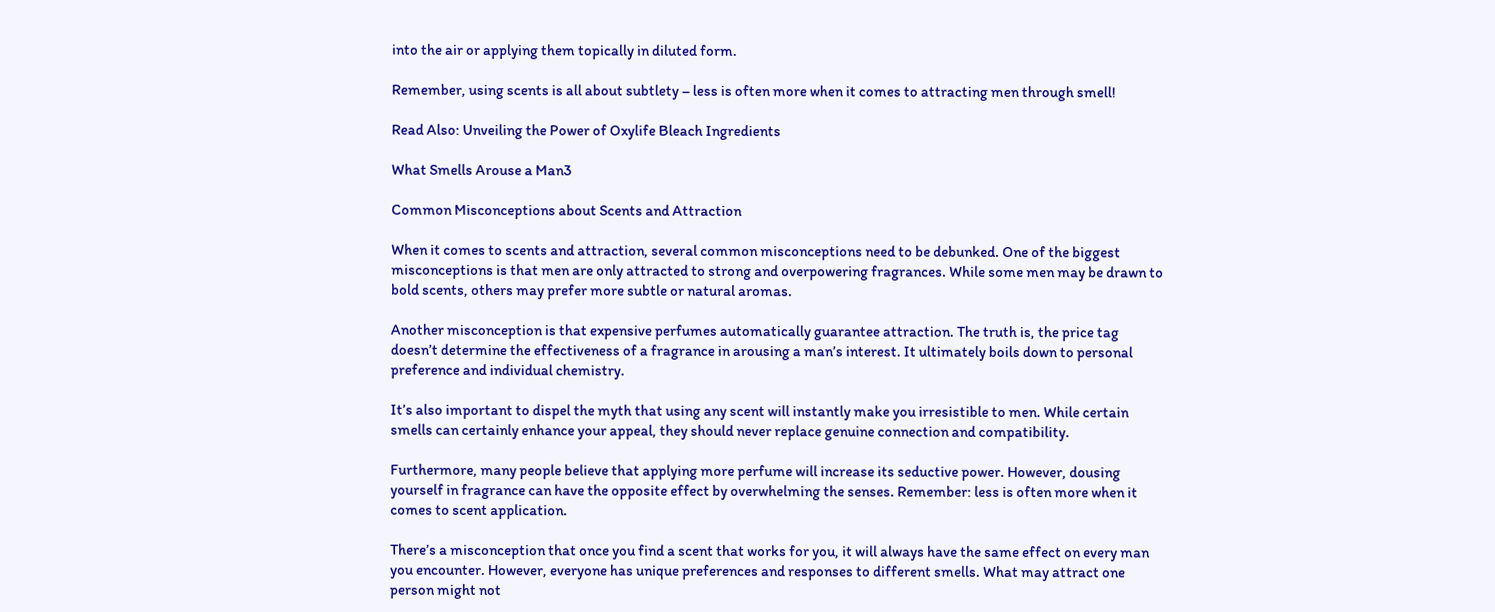into the air or applying them topically in diluted form.

Remember, using scents is all about subtlety – less is often more when it comes to attracting men through smell!

Read Also: Unveiling the Power of Oxylife Bleach Ingredients

What Smells Arouse a Man3

Common Misconceptions about Scents and Attraction

When it comes to scents and attraction, several common misconceptions need to be debunked. One of the biggest misconceptions is that men are only attracted to strong and overpowering fragrances. While some men may be drawn to bold scents, others may prefer more subtle or natural aromas.

Another misconception is that expensive perfumes automatically guarantee attraction. The truth is, the price tag doesn’t determine the effectiveness of a fragrance in arousing a man’s interest. It ultimately boils down to personal preference and individual chemistry.

It’s also important to dispel the myth that using any scent will instantly make you irresistible to men. While certain smells can certainly enhance your appeal, they should never replace genuine connection and compatibility.

Furthermore, many people believe that applying more perfume will increase its seductive power. However, dousing yourself in fragrance can have the opposite effect by overwhelming the senses. Remember: less is often more when it comes to scent application.

There’s a misconception that once you find a scent that works for you, it will always have the same effect on every man you encounter. However, everyone has unique preferences and responses to different smells. What may attract one person might not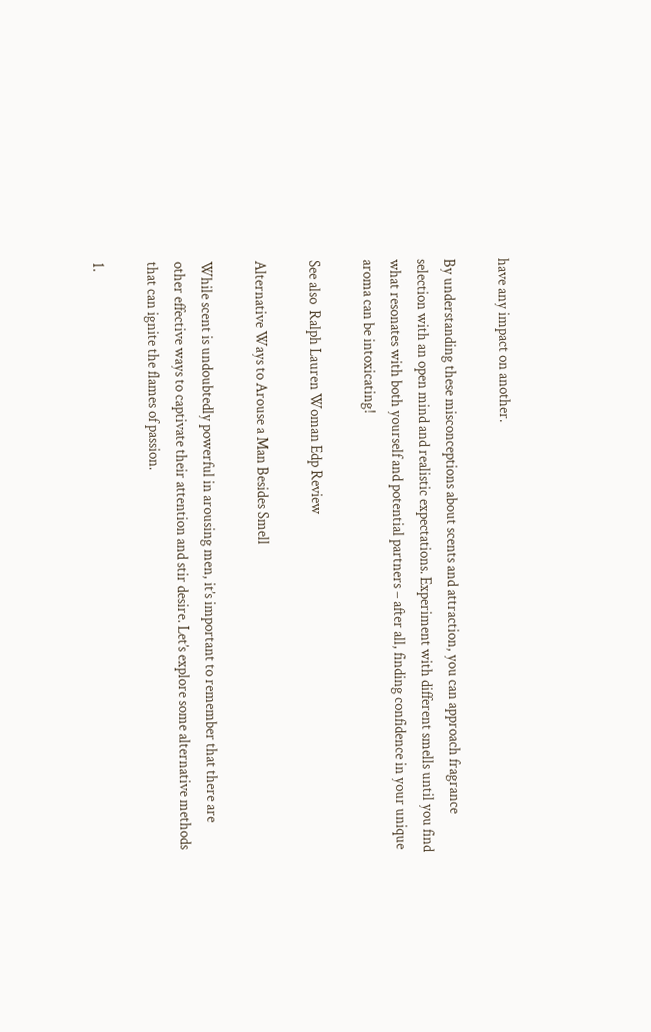have any impact on another.

By understanding these misconceptions about scents and attraction, you can approach fragrance selection with an open mind and realistic expectations. Experiment with different smells until you find what resonates with both yourself and potential partners – after all, finding confidence in your unique aroma can be intoxicating!

See also  Ralph Lauren Woman Edp Review

Alternative Ways to Arouse a Man Besides Smell

While scent is undoubtedly powerful in arousing men, it’s important to remember that there are other effective ways to captivate their attention and stir desire. Let’s explore some alternative methods that can ignite the flames of passion.

1.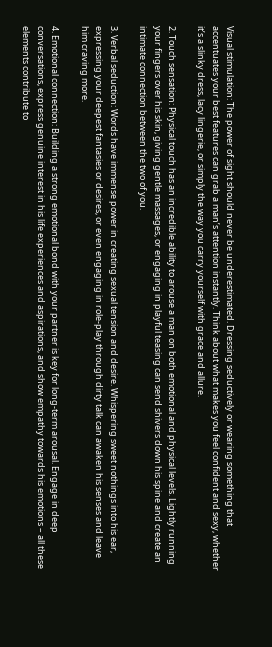Visual stimulation: The power of sight should never be underestimated. Dressing seductively or wearing something that accentuates your best features can grab a man’s attention instantly. Think about what makes you feel confident and sexy, whether it’s a slinky dress, lacy lingerie, or simply the way you carry yourself with grace and allure.

2. Touch sensation: Physical touch has an incredible ability to arouse a man on both emotional and physical levels. Lightly running your fingers over his skin, giving gentle massages, or engaging in playful teasing can send shivers down his spine and create an intimate connection between the two of you.

3. Verbal seduction: Words have immense power in creating sexual tension and desire. Whispering sweet nothings into his ear, expressing your deepest fantasies or desires, or even engaging in role-play through dirty talk can awaken his senses and leave him craving more.

4. Emotional connection: Building a strong emotional bond with your partner is key for long-term arousal. Engage in deep conversations, express genuine interest in his life experiences and aspirations, and show empathy towards his emotions – all these elements contribute to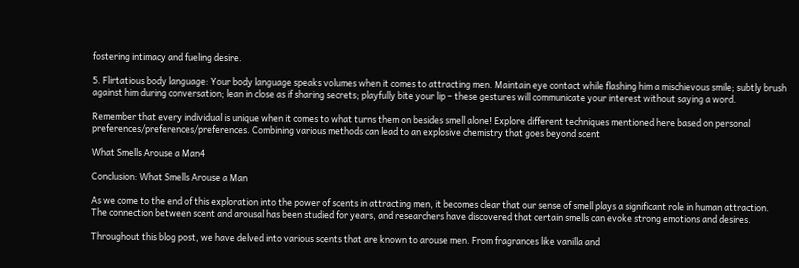fostering intimacy and fueling desire.

5. Flirtatious body language: Your body language speaks volumes when it comes to attracting men. Maintain eye contact while flashing him a mischievous smile; subtly brush against him during conversation; lean in close as if sharing secrets; playfully bite your lip – these gestures will communicate your interest without saying a word.

Remember that every individual is unique when it comes to what turns them on besides smell alone! Explore different techniques mentioned here based on personal preferences/preferences/preferences. Combining various methods can lead to an explosive chemistry that goes beyond scent

What Smells Arouse a Man4

Conclusion: What Smells Arouse a Man

As we come to the end of this exploration into the power of scents in attracting men, it becomes clear that our sense of smell plays a significant role in human attraction. The connection between scent and arousal has been studied for years, and researchers have discovered that certain smells can evoke strong emotions and desires.

Throughout this blog post, we have delved into various scents that are known to arouse men. From fragrances like vanilla and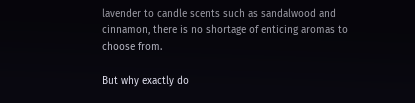lavender to candle scents such as sandalwood and cinnamon, there is no shortage of enticing aromas to choose from.

But why exactly do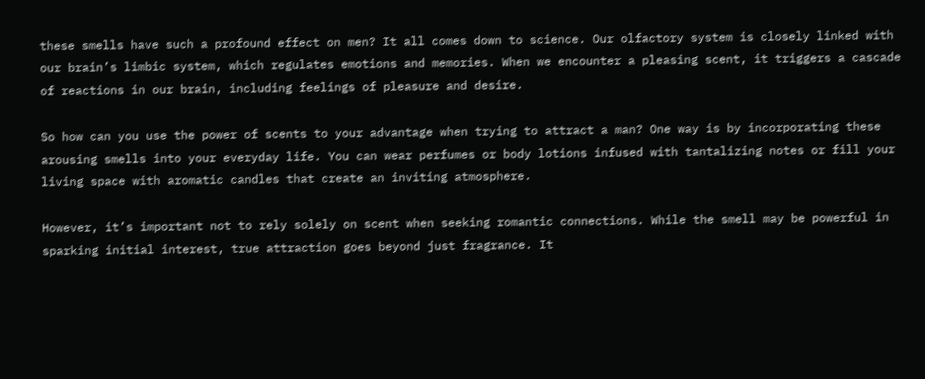these smells have such a profound effect on men? It all comes down to science. Our olfactory system is closely linked with our brain’s limbic system, which regulates emotions and memories. When we encounter a pleasing scent, it triggers a cascade of reactions in our brain, including feelings of pleasure and desire.

So how can you use the power of scents to your advantage when trying to attract a man? One way is by incorporating these arousing smells into your everyday life. You can wear perfumes or body lotions infused with tantalizing notes or fill your living space with aromatic candles that create an inviting atmosphere.

However, it’s important not to rely solely on scent when seeking romantic connections. While the smell may be powerful in sparking initial interest, true attraction goes beyond just fragrance. It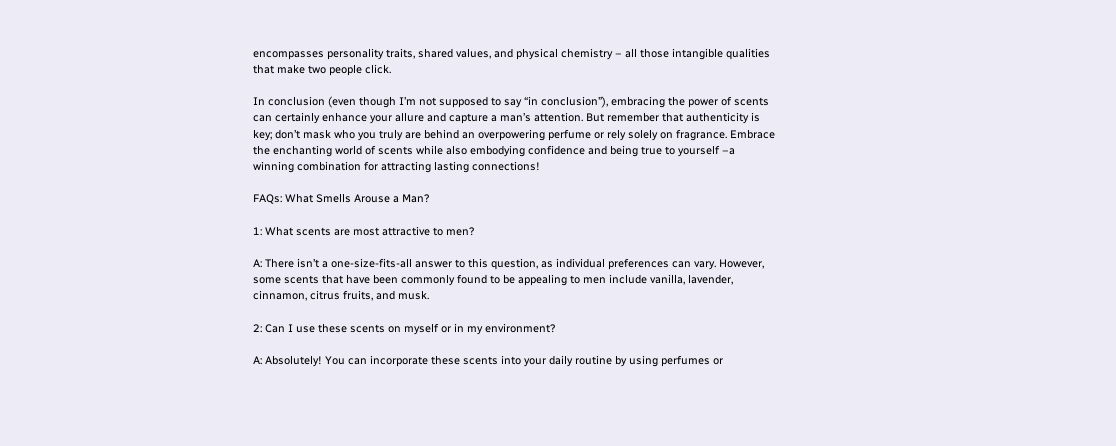encompasses personality traits, shared values, and physical chemistry – all those intangible qualities that make two people click.

In conclusion (even though I’m not supposed to say “in conclusion”), embracing the power of scents can certainly enhance your allure and capture a man’s attention. But remember that authenticity is key; don’t mask who you truly are behind an overpowering perfume or rely solely on fragrance. Embrace the enchanting world of scents while also embodying confidence and being true to yourself –a winning combination for attracting lasting connections!

FAQs: What Smells Arouse a Man?

1: What scents are most attractive to men?

A: There isn’t a one-size-fits-all answer to this question, as individual preferences can vary. However, some scents that have been commonly found to be appealing to men include vanilla, lavender, cinnamon, citrus fruits, and musk.

2: Can I use these scents on myself or in my environment?

A: Absolutely! You can incorporate these scents into your daily routine by using perfumes or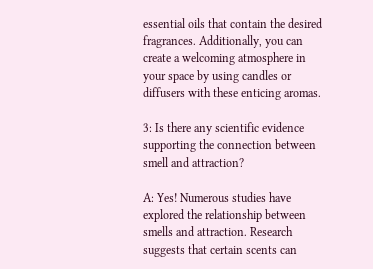essential oils that contain the desired fragrances. Additionally, you can create a welcoming atmosphere in your space by using candles or diffusers with these enticing aromas.

3: Is there any scientific evidence supporting the connection between smell and attraction?

A: Yes! Numerous studies have explored the relationship between smells and attraction. Research suggests that certain scents can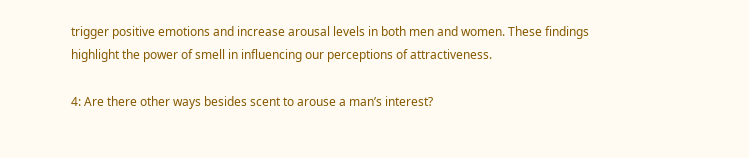trigger positive emotions and increase arousal levels in both men and women. These findings highlight the power of smell in influencing our perceptions of attractiveness.

4: Are there other ways besides scent to arouse a man’s interest?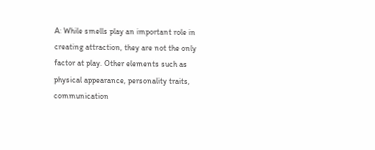A: While smells play an important role in creating attraction, they are not the only factor at play. Other elements such as physical appearance, personality traits, communication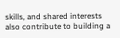skills, and shared interests also contribute to building a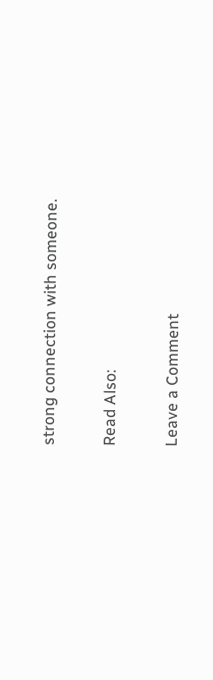strong connection with someone.

Read Also:

Leave a Comment